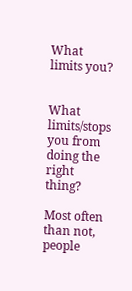What limits you?


What limits/stops you from doing the right thing?

Most often than not, people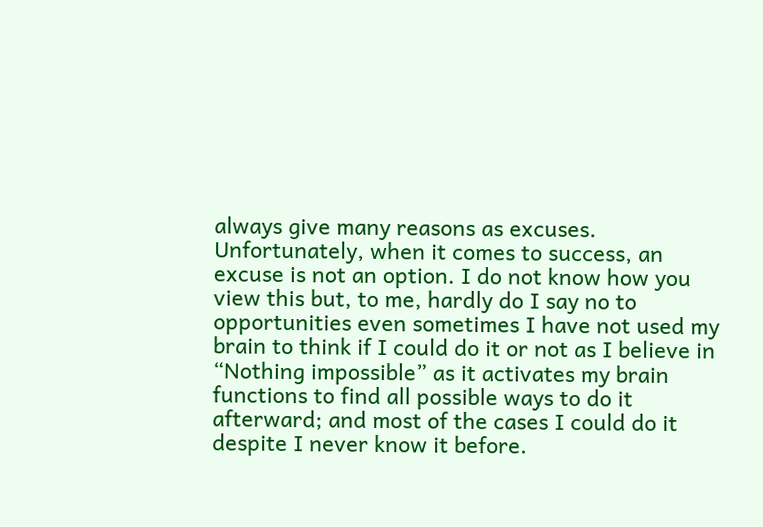always give many reasons as excuses. Unfortunately, when it comes to success, an excuse is not an option. I do not know how you view this but, to me, hardly do I say no to opportunities even sometimes I have not used my brain to think if I could do it or not as I believe in “Nothing impossible” as it activates my brain functions to find all possible ways to do it afterward; and most of the cases I could do it despite I never know it before.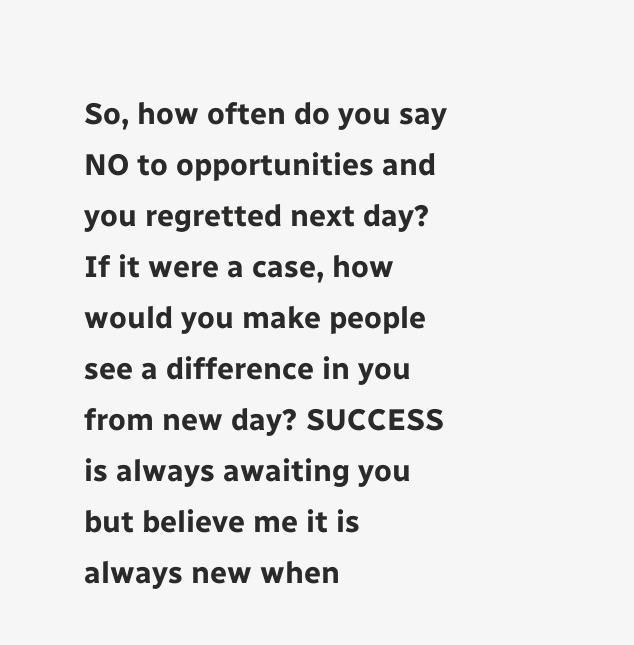So, how often do you say NO to opportunities and you regretted next day? If it were a case, how would you make people see a difference in you from new day? SUCCESS is always awaiting you but believe me it is always new when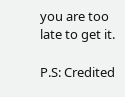you are too late to get it.

P.S: Credited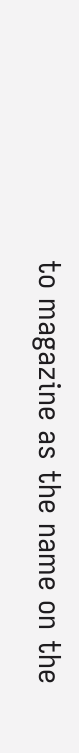to magazine as the name on the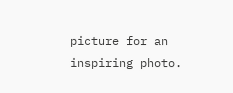picture for an inspiring photo.